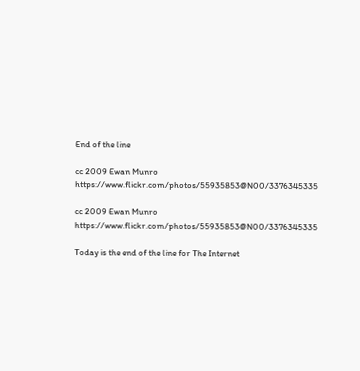End of the line

cc 2009 Ewan Munro https://www.flickr.com/photos/55935853@N00/3376345335

cc 2009 Ewan Munro https://www.flickr.com/photos/55935853@N00/3376345335

Today is the end of the line for The Internet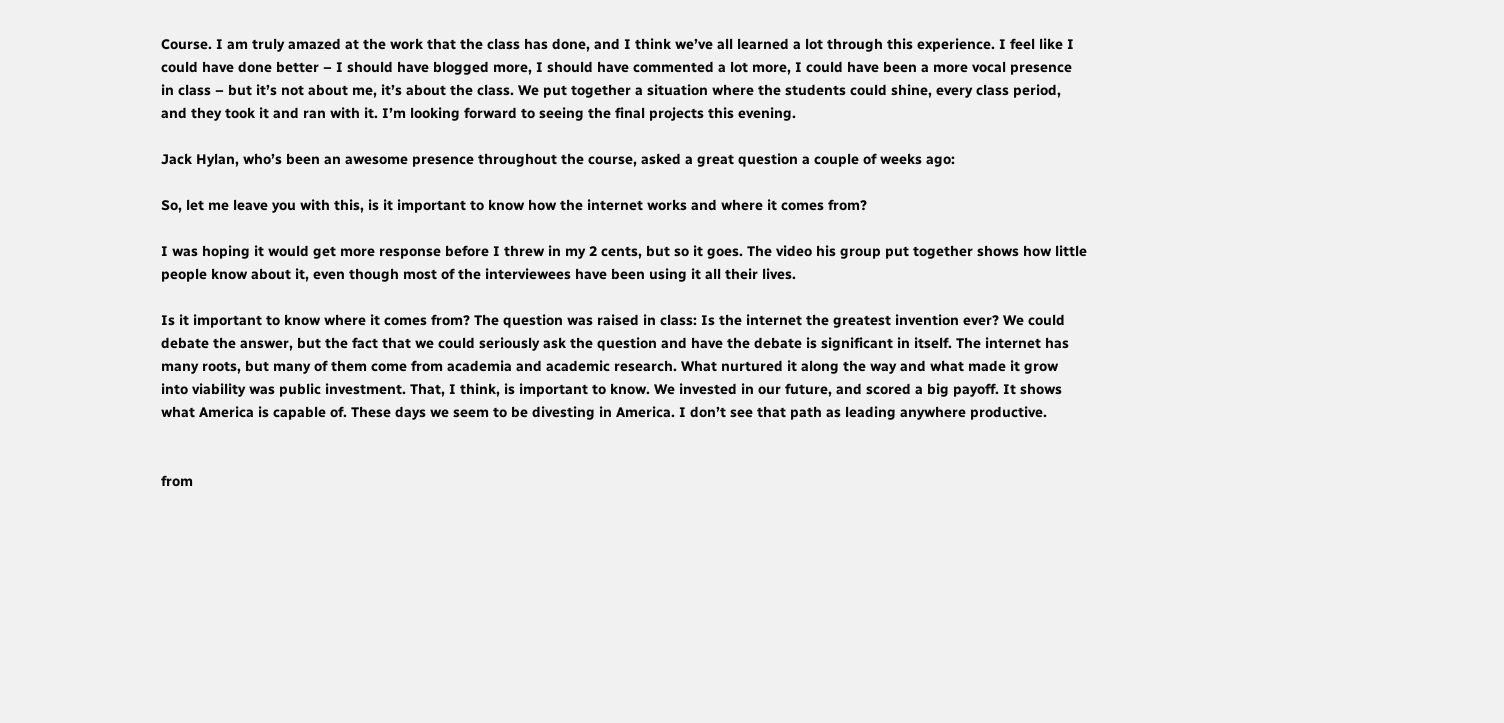Course. I am truly amazed at the work that the class has done, and I think we’ve all learned a lot through this experience. I feel like I could have done better – I should have blogged more, I should have commented a lot more, I could have been a more vocal presence in class – but it’s not about me, it’s about the class. We put together a situation where the students could shine, every class period, and they took it and ran with it. I’m looking forward to seeing the final projects this evening.

Jack Hylan, who’s been an awesome presence throughout the course, asked a great question a couple of weeks ago:

So, let me leave you with this, is it important to know how the internet works and where it comes from?

I was hoping it would get more response before I threw in my 2 cents, but so it goes. The video his group put together shows how little people know about it, even though most of the interviewees have been using it all their lives.

Is it important to know where it comes from? The question was raised in class: Is the internet the greatest invention ever? We could debate the answer, but the fact that we could seriously ask the question and have the debate is significant in itself. The internet has many roots, but many of them come from academia and academic research. What nurtured it along the way and what made it grow into viability was public investment. That, I think, is important to know. We invested in our future, and scored a big payoff. It shows what America is capable of. These days we seem to be divesting in America. I don’t see that path as leading anywhere productive.


from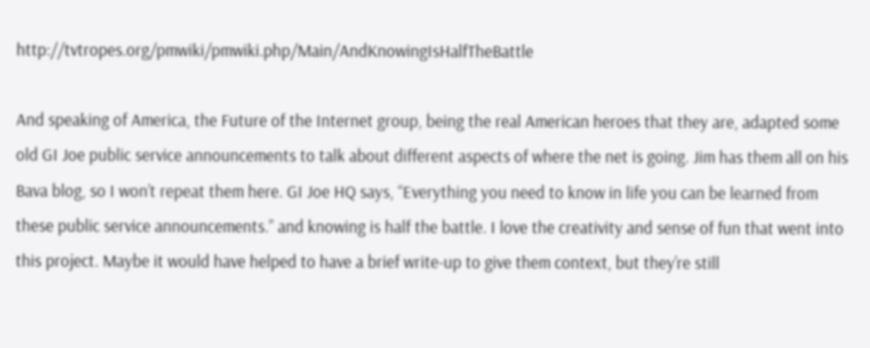http://tvtropes.org/pmwiki/pmwiki.php/Main/AndKnowingIsHalfTheBattle

And speaking of America, the Future of the Internet group, being the real American heroes that they are, adapted some old GI Joe public service announcements to talk about different aspects of where the net is going. Jim has them all on his Bava blog, so I won’t repeat them here. GI Joe HQ says, “Everything you need to know in life you can be learned from these public service announcements.” and knowing is half the battle. I love the creativity and sense of fun that went into this project. Maybe it would have helped to have a brief write-up to give them context, but they’re still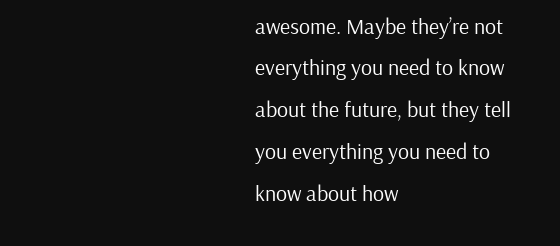awesome. Maybe they’re not everything you need to know about the future, but they tell you everything you need to know about how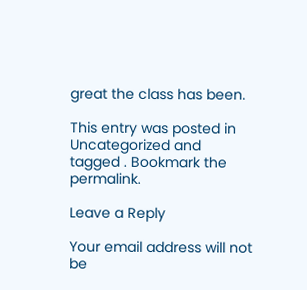great the class has been.

This entry was posted in Uncategorized and tagged . Bookmark the permalink.

Leave a Reply

Your email address will not be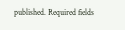published. Required fields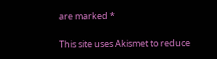are marked *

This site uses Akismet to reduce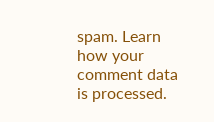spam. Learn how your comment data is processed.